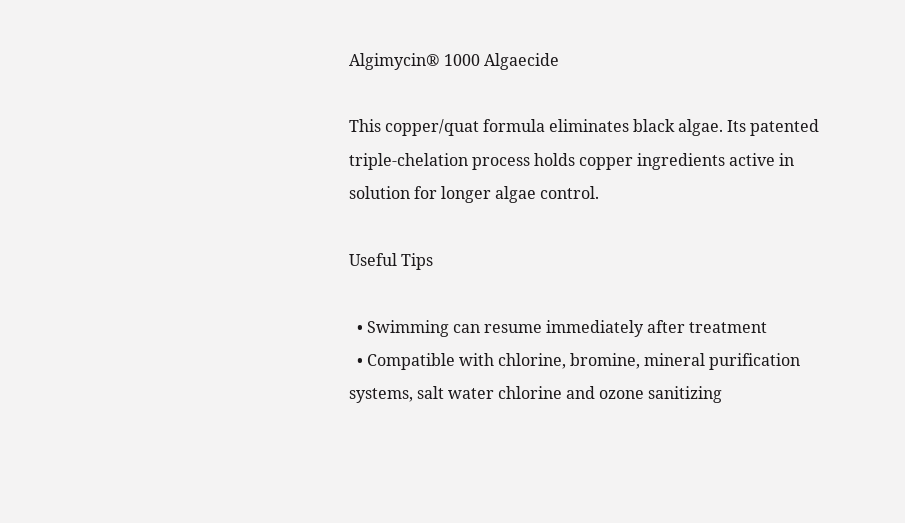Algimycin® 1000 Algaecide

This copper/quat formula eliminates black algae. Its patented triple-chelation process holds copper ingredients active in solution for longer algae control.

Useful Tips

  • Swimming can resume immediately after treatment
  • Compatible with chlorine, bromine, mineral purification systems, salt water chlorine and ozone sanitizing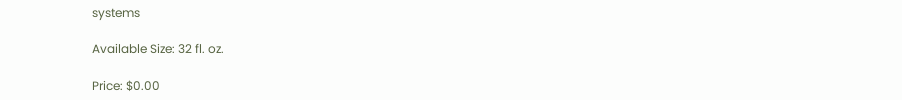systems

Available Size: 32 fl. oz.

Price: $0.00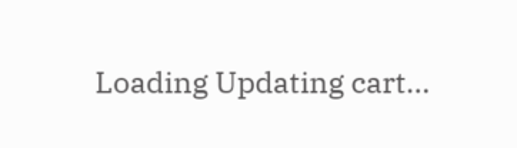Loading Updating cart...